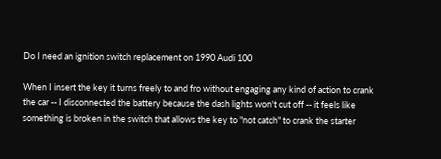Do I need an ignition switch replacement on 1990 Audi 100

When I insert the key it turns freely to and fro without engaging any kind of action to crank the car -- I disconnected the battery because the dash lights won't cut off -- it feels like something is broken in the switch that allows the key to "not catch" to crank the starter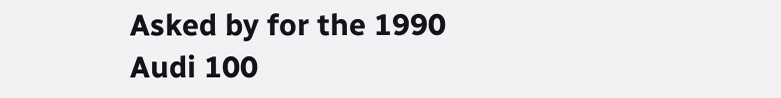Asked by for the 1990 Audi 100